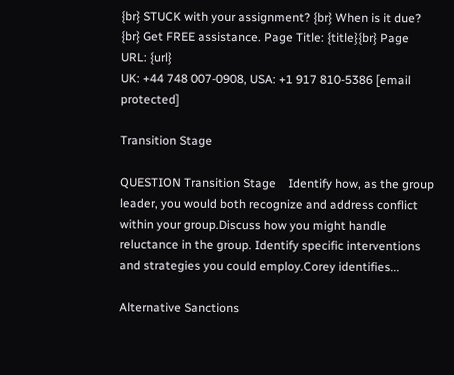{br} STUCK with your assignment? {br} When is it due? {br} Get FREE assistance. Page Title: {title}{br} Page URL: {url}
UK: +44 748 007-0908, USA: +1 917 810-5386 [email protected]

Transition Stage

QUESTION Transition Stage    Identify how, as the group leader, you would both recognize and address conflict within your group.Discuss how you might handle reluctance in the group. Identify specific interventions and strategies you could employ.Corey identifies...

Alternative Sanctions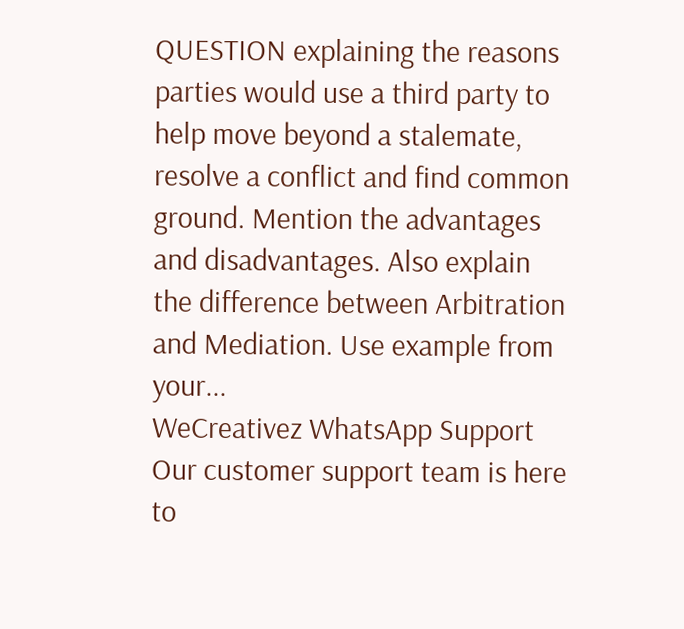QUESTION explaining the reasons parties would use a third party to help move beyond a stalemate, resolve a conflict and find common ground. Mention the advantages and disadvantages. Also explain the difference between Arbitration and Mediation. Use example from your...
WeCreativez WhatsApp Support
Our customer support team is here to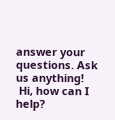answer your questions. Ask us anything!
 Hi, how can I help?